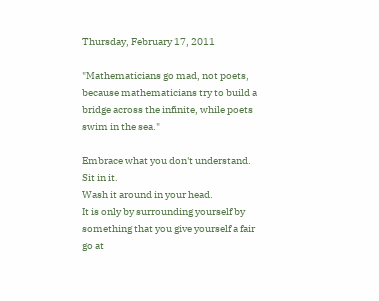Thursday, February 17, 2011

"Mathematicians go mad, not poets, because mathematicians try to build a bridge across the infinite, while poets swim in the sea."

Embrace what you don't understand.
Sit in it.
Wash it around in your head.
It is only by surrounding yourself by something that you give yourself a fair go at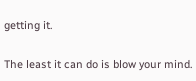getting it.

The least it can do is blow your mind.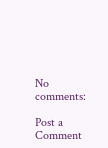No comments:

Post a Comment